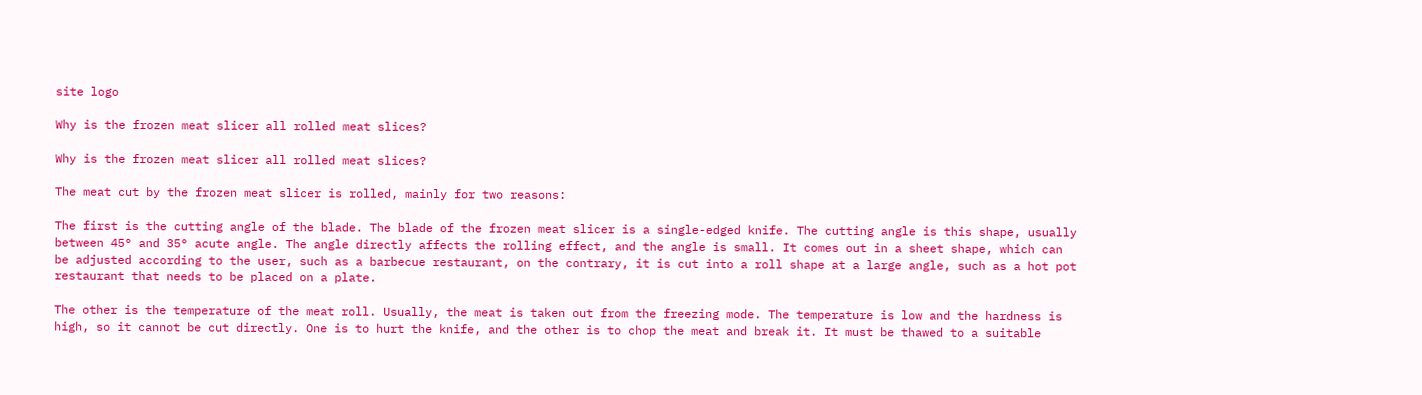site logo

Why is the frozen meat slicer all rolled meat slices?

Why is the frozen meat slicer all rolled meat slices?

The meat cut by the frozen meat slicer is rolled, mainly for two reasons:

The first is the cutting angle of the blade. The blade of the frozen meat slicer is a single-edged knife. The cutting angle is this shape, usually between 45° and 35° acute angle. The angle directly affects the rolling effect, and the angle is small. It comes out in a sheet shape, which can be adjusted according to the user, such as a barbecue restaurant, on the contrary, it is cut into a roll shape at a large angle, such as a hot pot restaurant that needs to be placed on a plate.

The other is the temperature of the meat roll. Usually, the meat is taken out from the freezing mode. The temperature is low and the hardness is high, so it cannot be cut directly. One is to hurt the knife, and the other is to chop the meat and break it. It must be thawed to a suitable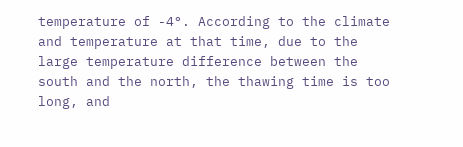temperature of -4°. According to the climate and temperature at that time, due to the large temperature difference between the south and the north, the thawing time is too long, and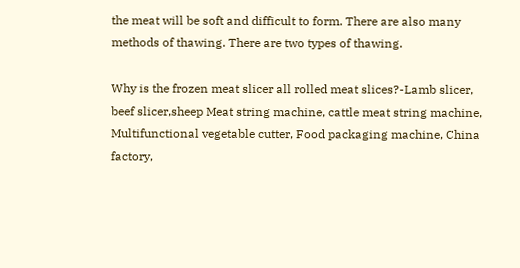the meat will be soft and difficult to form. There are also many methods of thawing. There are two types of thawing.

Why is the frozen meat slicer all rolled meat slices?-Lamb slicer, beef slicer,sheep Meat string machine, cattle meat string machine, Multifunctional vegetable cutter, Food packaging machine, China factory,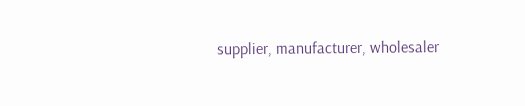supplier, manufacturer, wholesaler